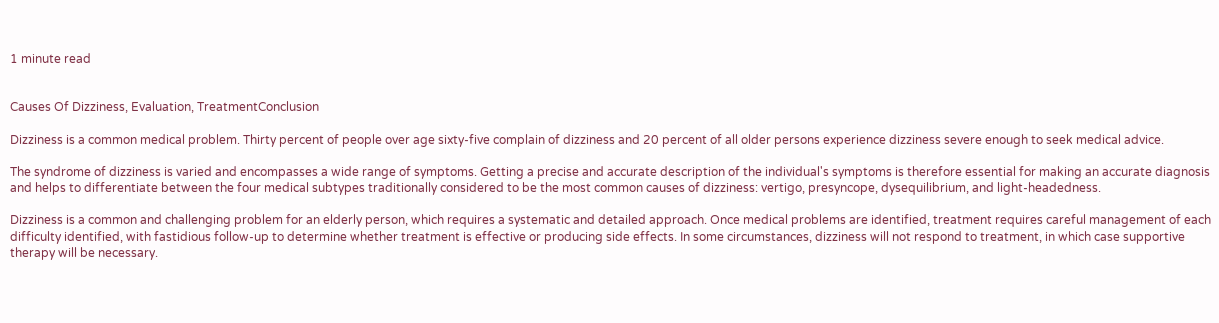1 minute read


Causes Of Dizziness, Evaluation, TreatmentConclusion

Dizziness is a common medical problem. Thirty percent of people over age sixty-five complain of dizziness and 20 percent of all older persons experience dizziness severe enough to seek medical advice.

The syndrome of dizziness is varied and encompasses a wide range of symptoms. Getting a precise and accurate description of the individual's symptoms is therefore essential for making an accurate diagnosis and helps to differentiate between the four medical subtypes traditionally considered to be the most common causes of dizziness: vertigo, presyncope, dysequilibrium, and light-headedness.

Dizziness is a common and challenging problem for an elderly person, which requires a systematic and detailed approach. Once medical problems are identified, treatment requires careful management of each difficulty identified, with fastidious follow-up to determine whether treatment is effective or producing side effects. In some circumstances, dizziness will not respond to treatment, in which case supportive therapy will be necessary.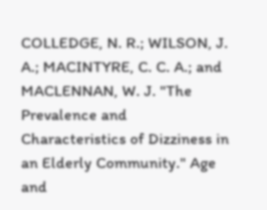COLLEDGE, N. R.; WILSON, J. A.; MACINTYRE, C. C. A.; and MACLENNAN, W. J. "The Prevalence and Characteristics of Dizziness in an Elderly Community." Age and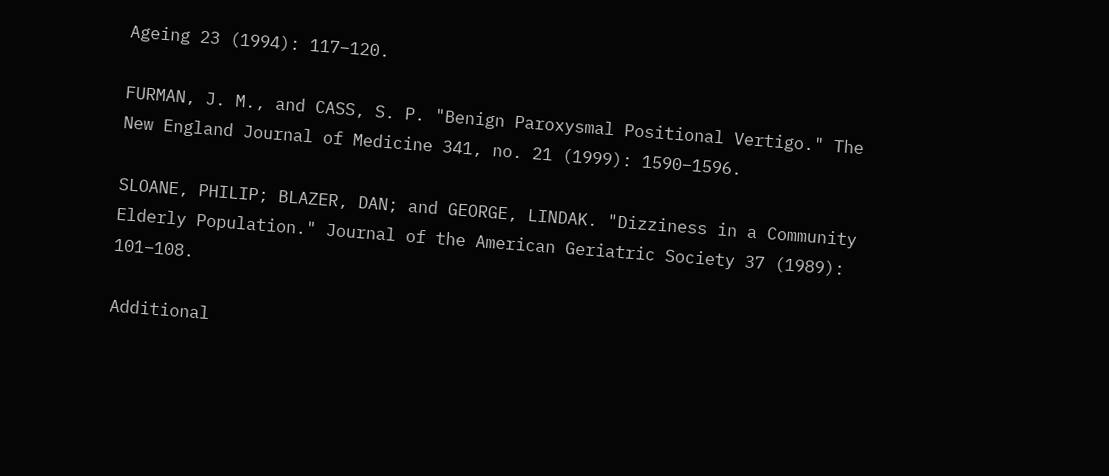Ageing 23 (1994): 117–120.

FURMAN, J. M., and CASS, S. P. "Benign Paroxysmal Positional Vertigo." The New England Journal of Medicine 341, no. 21 (1999): 1590–1596.

SLOANE, PHILIP; BLAZER, DAN; and GEORGE, LINDAK. "Dizziness in a Community Elderly Population." Journal of the American Geriatric Society 37 (1989): 101–108.

Additional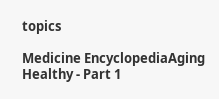topics

Medicine EncyclopediaAging Healthy - Part 1